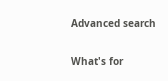Advanced search

What's for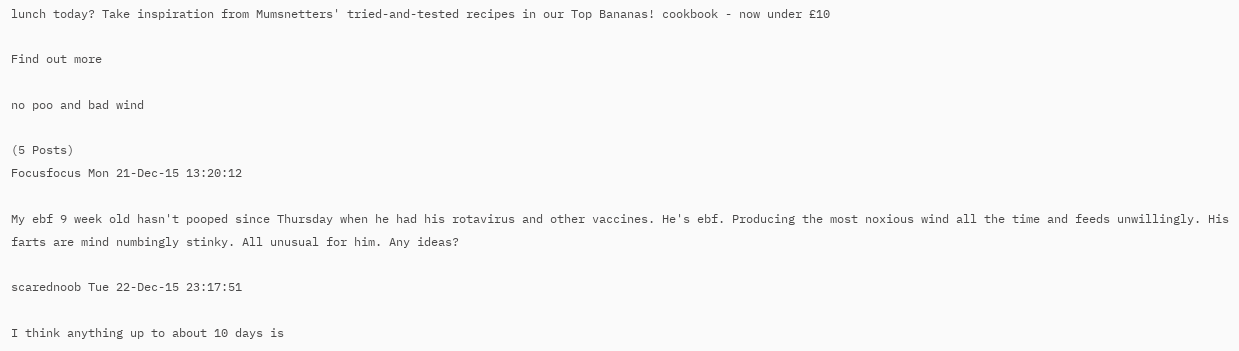lunch today? Take inspiration from Mumsnetters' tried-and-tested recipes in our Top Bananas! cookbook - now under £10

Find out more

no poo and bad wind

(5 Posts)
Focusfocus Mon 21-Dec-15 13:20:12

My ebf 9 week old hasn't pooped since Thursday when he had his rotavirus and other vaccines. He's ebf. Producing the most noxious wind all the time and feeds unwillingly. His farts are mind numbingly stinky. All unusual for him. Any ideas?

scarednoob Tue 22-Dec-15 23:17:51

I think anything up to about 10 days is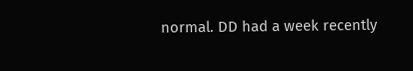normal. DD had a week recently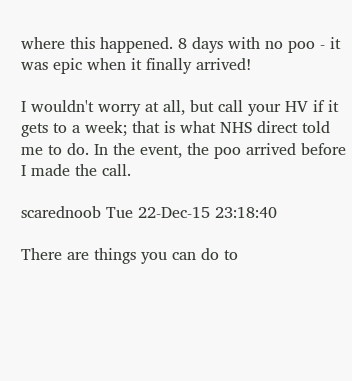where this happened. 8 days with no poo - it was epic when it finally arrived!

I wouldn't worry at all, but call your HV if it gets to a week; that is what NHS direct told me to do. In the event, the poo arrived before I made the call.

scarednoob Tue 22-Dec-15 23:18:40

There are things you can do to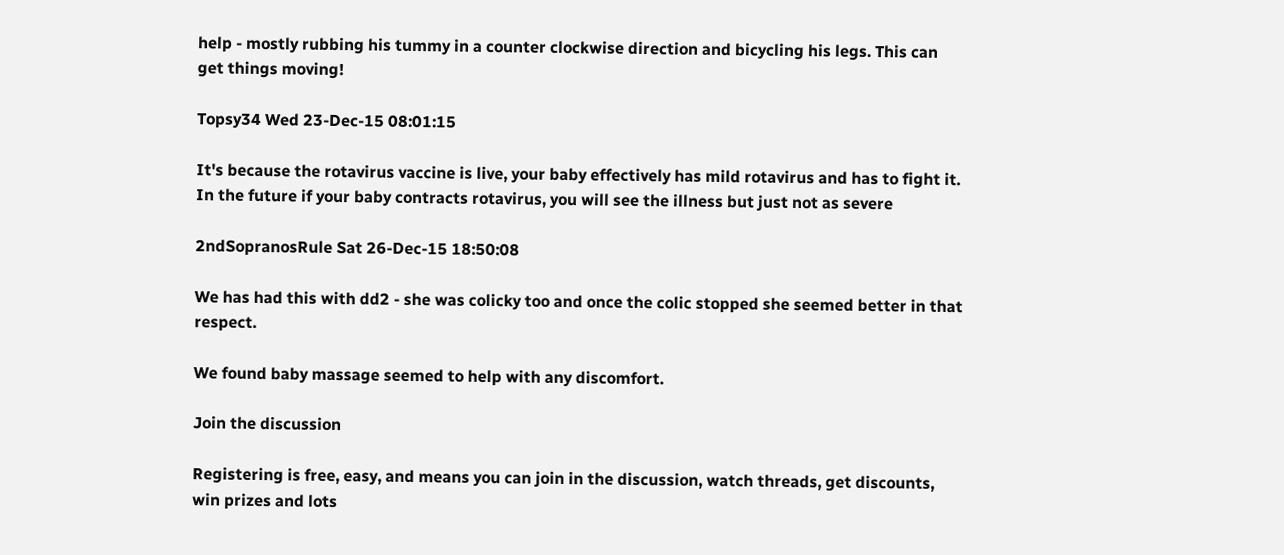help - mostly rubbing his tummy in a counter clockwise direction and bicycling his legs. This can get things moving!

Topsy34 Wed 23-Dec-15 08:01:15

It's because the rotavirus vaccine is live, your baby effectively has mild rotavirus and has to fight it. In the future if your baby contracts rotavirus, you will see the illness but just not as severe

2ndSopranosRule Sat 26-Dec-15 18:50:08

We has had this with dd2 - she was colicky too and once the colic stopped she seemed better in that respect.

We found baby massage seemed to help with any discomfort.

Join the discussion

Registering is free, easy, and means you can join in the discussion, watch threads, get discounts, win prizes and lots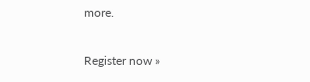more.

Register now »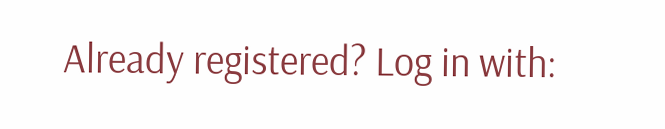Already registered? Log in with: